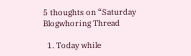5 thoughts on “Saturday Blogwhoring Thread

  1. Today while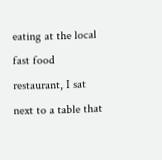eating at the local fast food restaurant, I sat next to a table that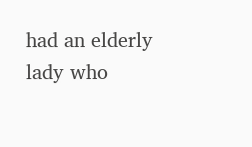had an elderly lady who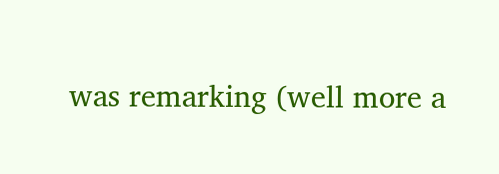was remarking (well more a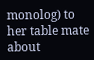monolog) to her table mate about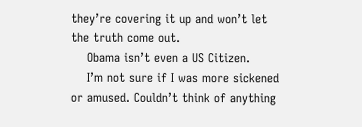they’re covering it up and won’t let the truth come out.
    Obama isn’t even a US Citizen.
    I’m not sure if I was more sickened or amused. Couldn’t think of anything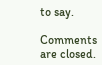to say.

Comments are closed.